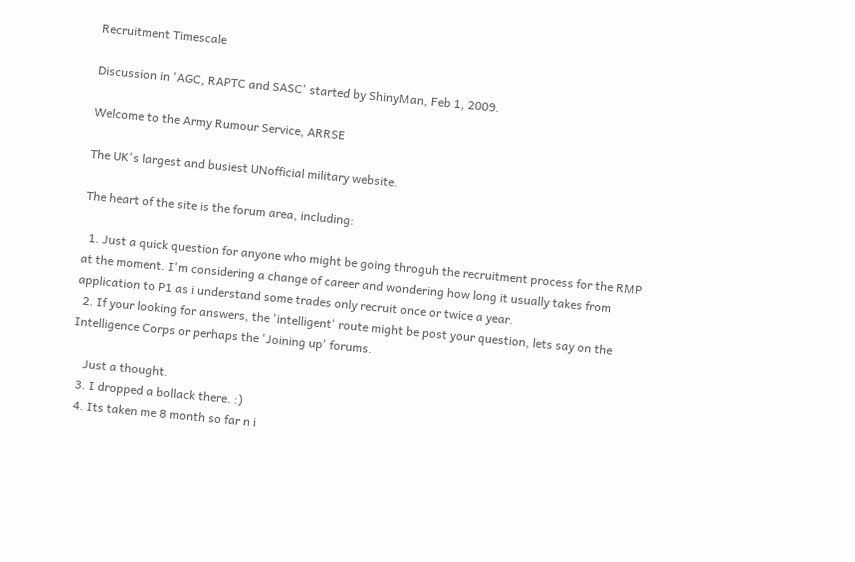Recruitment Timescale

Discussion in 'AGC, RAPTC and SASC' started by ShinyMan, Feb 1, 2009.

Welcome to the Army Rumour Service, ARRSE

The UK's largest and busiest UNofficial military website.

The heart of the site is the forum area, including:

  1. Just a quick question for anyone who might be going throguh the recruitment process for the RMP at the moment. I'm considering a change of career and wondering how long it usually takes from application to P1 as i understand some trades only recruit once or twice a year.
  2. If your looking for answers, the 'intelligent' route might be post your question, lets say on the Intelligence Corps or perhaps the 'Joining up' forums.

    Just a thought.
  3. I dropped a bollack there. :)
  4. Its taken me 8 month so far n i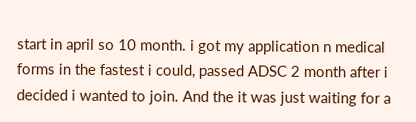start in april so 10 month. i got my application n medical forms in the fastest i could, passed ADSC 2 month after i decided i wanted to join. And the it was just waiting for a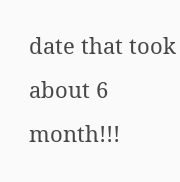date that took about 6 month!!!